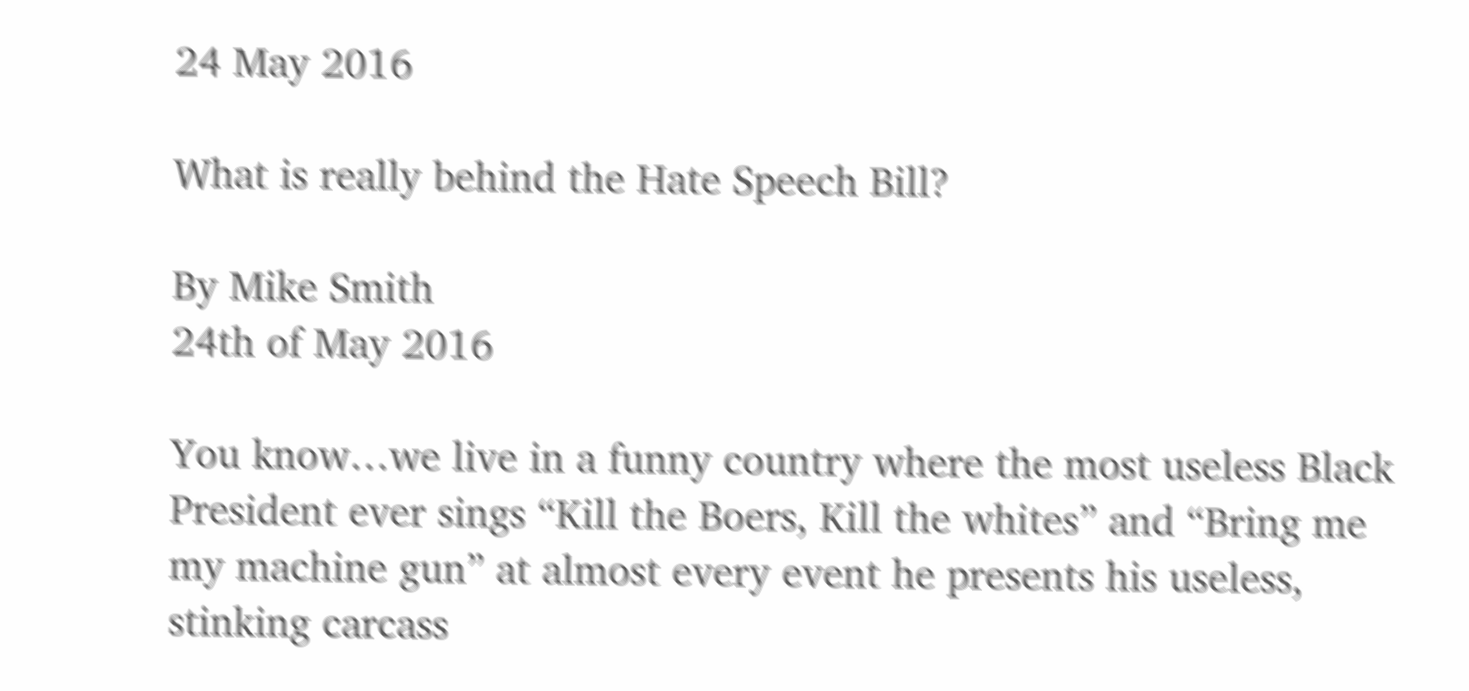24 May 2016

What is really behind the Hate Speech Bill?

By Mike Smith
24th of May 2016

You know…we live in a funny country where the most useless Black President ever sings “Kill the Boers, Kill the whites” and “Bring me my machine gun” at almost every event he presents his useless, stinking carcass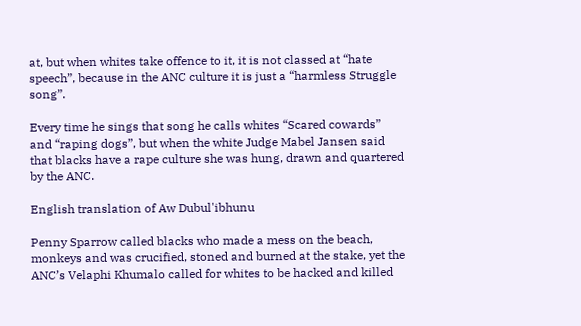at, but when whites take offence to it, it is not classed at “hate speech”, because in the ANC culture it is just a “harmless Struggle song”.

Every time he sings that song he calls whites “Scared cowards” and “raping dogs”, but when the white Judge Mabel Jansen said that blacks have a rape culture she was hung, drawn and quartered by the ANC.

English translation of Aw Dubul'ibhunu

Penny Sparrow called blacks who made a mess on the beach, monkeys and was crucified, stoned and burned at the stake, yet the ANC’s Velaphi Khumalo called for whites to be hacked and killed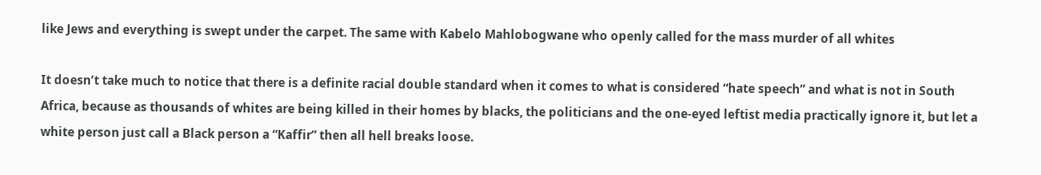like Jews and everything is swept under the carpet. The same with Kabelo Mahlobogwane who openly called for the mass murder of all whites

It doesn’t take much to notice that there is a definite racial double standard when it comes to what is considered “hate speech” and what is not in South Africa, because as thousands of whites are being killed in their homes by blacks, the politicians and the one-eyed leftist media practically ignore it, but let a white person just call a Black person a “Kaffir” then all hell breaks loose.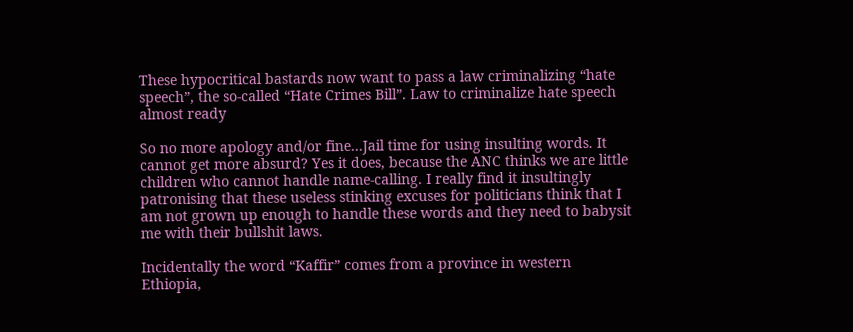These hypocritical bastards now want to pass a law criminalizing “hate speech”, the so-called “Hate Crimes Bill”. Law to criminalize hate speech almost ready

So no more apology and/or fine…Jail time for using insulting words. It cannot get more absurd? Yes it does, because the ANC thinks we are little children who cannot handle name-calling. I really find it insultingly patronising that these useless stinking excuses for politicians think that I am not grown up enough to handle these words and they need to babysit me with their bullshit laws.

Incidentally the word “Kaffir” comes from a province in western Ethiopia,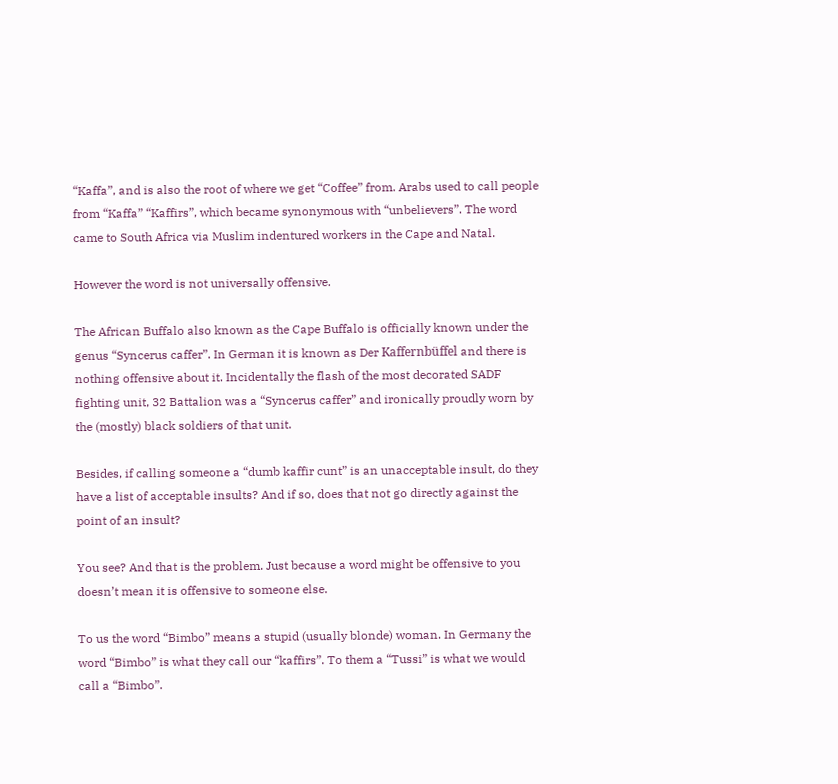“Kaffa”, and is also the root of where we get “Coffee” from. Arabs used to call people from “Kaffa” “Kaffirs”, which became synonymous with “unbelievers”. The word came to South Africa via Muslim indentured workers in the Cape and Natal.

However the word is not universally offensive.

The African Buffalo also known as the Cape Buffalo is officially known under the genus “Syncerus caffer”. In German it is known as Der Kaffernbüffel and there is nothing offensive about it. Incidentally the flash of the most decorated SADF fighting unit, 32 Battalion was a “Syncerus caffer” and ironically proudly worn by the (mostly) black soldiers of that unit.

Besides, if calling someone a “dumb kaffir cunt” is an unacceptable insult, do they have a list of acceptable insults? And if so, does that not go directly against the point of an insult?

You see? And that is the problem. Just because a word might be offensive to you doesn’t mean it is offensive to someone else.

To us the word “Bimbo” means a stupid (usually blonde) woman. In Germany the word “Bimbo” is what they call our “kaffirs”. To them a “Tussi” is what we would call a “Bimbo”.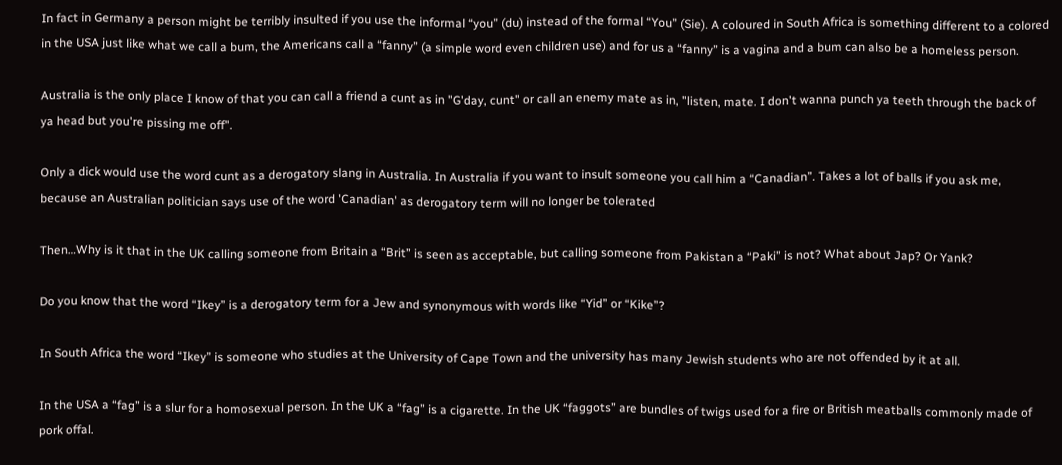In fact in Germany a person might be terribly insulted if you use the informal “you” (du) instead of the formal “You” (Sie). A coloured in South Africa is something different to a colored in the USA just like what we call a bum, the Americans call a “fanny” (a simple word even children use) and for us a “fanny” is a vagina and a bum can also be a homeless person.

Australia is the only place I know of that you can call a friend a cunt as in "G'day, cunt" or call an enemy mate as in, "listen, mate. I don't wanna punch ya teeth through the back of ya head but you're pissing me off".

Only a dick would use the word cunt as a derogatory slang in Australia. In Australia if you want to insult someone you call him a “Canadian”. Takes a lot of balls if you ask me, because an Australian politician says use of the word 'Canadian' as derogatory term will no longer be tolerated

Then…Why is it that in the UK calling someone from Britain a “Brit” is seen as acceptable, but calling someone from Pakistan a “Paki” is not? What about Jap? Or Yank?

Do you know that the word “Ikey” is a derogatory term for a Jew and synonymous with words like “Yid” or “Kike”?

In South Africa the word “Ikey” is someone who studies at the University of Cape Town and the university has many Jewish students who are not offended by it at all.

In the USA a “fag” is a slur for a homosexual person. In the UK a “fag” is a cigarette. In the UK “faggots” are bundles of twigs used for a fire or British meatballs commonly made of pork offal.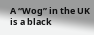A “Wog” in the UK is a black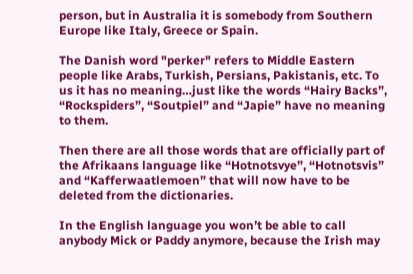person, but in Australia it is somebody from Southern Europe like Italy, Greece or Spain.

The Danish word "perker" refers to Middle Eastern people like Arabs, Turkish, Persians, Pakistanis, etc. To us it has no meaning…just like the words “Hairy Backs”, “Rockspiders”, “Soutpiel” and “Japie” have no meaning to them.

Then there are all those words that are officially part of the Afrikaans language like “Hotnotsvye”, “Hotnotsvis” and “Kafferwaatlemoen” that will now have to be deleted from the dictionaries.

In the English language you won’t be able to call anybody Mick or Paddy anymore, because the Irish may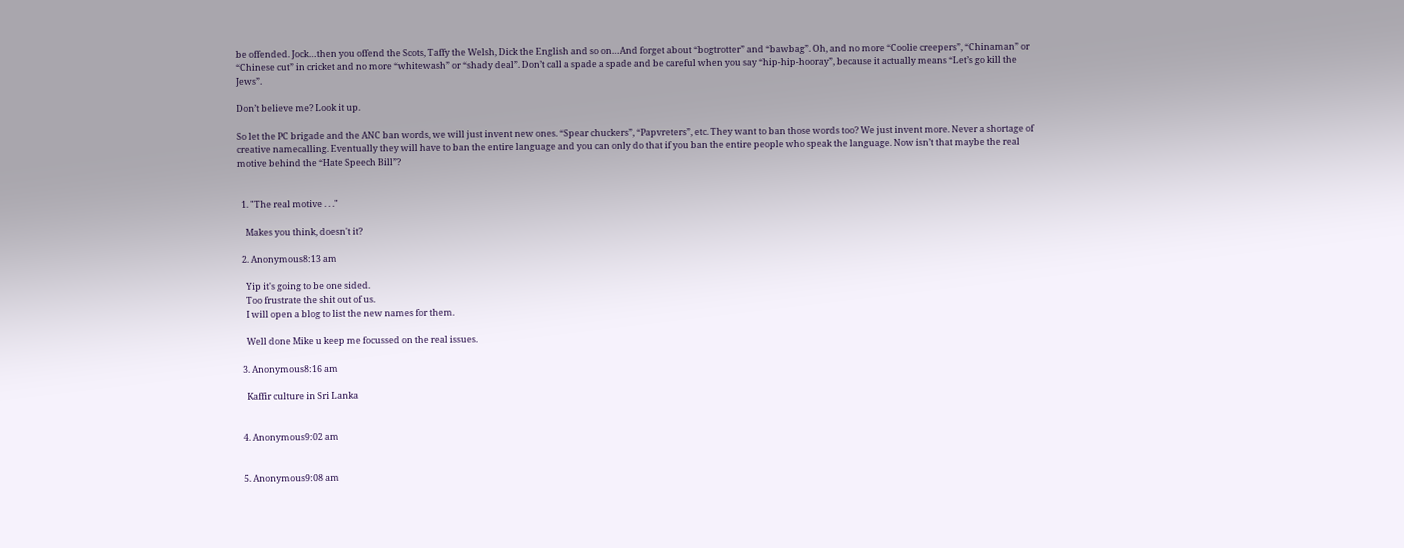be offended. Jock…then you offend the Scots, Taffy the Welsh, Dick the English and so on…And forget about “bogtrotter” and “bawbag”. Oh, and no more “Coolie creepers”, “Chinaman” or “Chinese cut” in cricket and no more “whitewash” or “shady deal”. Don’t call a spade a spade and be careful when you say “hip-hip-hooray”, because it actually means “Let’s go kill the Jews”.

Don’t believe me? Look it up.

So let the PC brigade and the ANC ban words, we will just invent new ones. “Spear chuckers”, “Papvreters”, etc. They want to ban those words too? We just invent more. Never a shortage of creative namecalling. Eventually they will have to ban the entire language and you can only do that if you ban the entire people who speak the language. Now isn’t that maybe the real motive behind the “Hate Speech Bill”?


  1. "The real motive . . ."

    Makes you think, doesn't it?

  2. Anonymous8:13 am

    Yip it's going to be one sided.
    Too frustrate the shit out of us.
    I will open a blog to list the new names for them.

    Well done Mike u keep me focussed on the real issues.

  3. Anonymous8:16 am

    Kaffir culture in Sri Lanka


  4. Anonymous9:02 am


  5. Anonymous9:08 am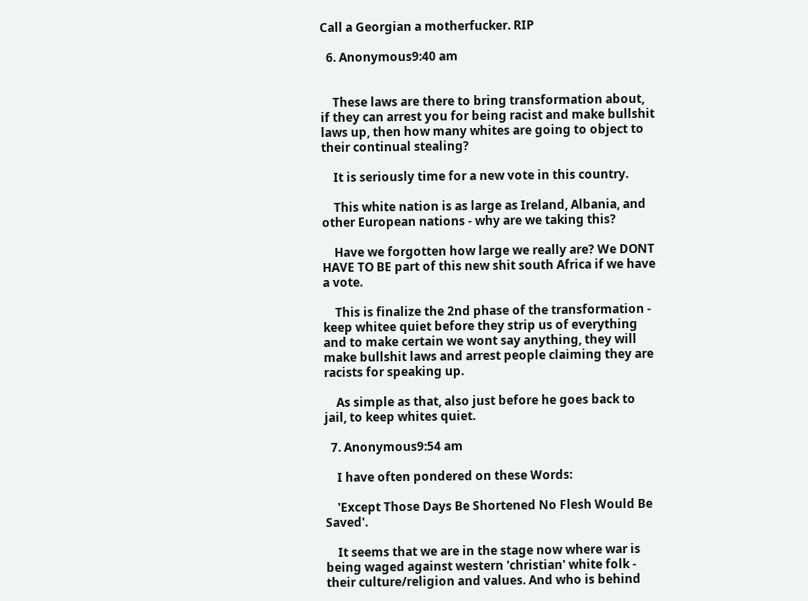Call a Georgian a motherfucker. RIP

  6. Anonymous9:40 am


    These laws are there to bring transformation about, if they can arrest you for being racist and make bullshit laws up, then how many whites are going to object to their continual stealing?

    It is seriously time for a new vote in this country.

    This white nation is as large as Ireland, Albania, and other European nations - why are we taking this?

    Have we forgotten how large we really are? We DONT HAVE TO BE part of this new shit south Africa if we have a vote.

    This is finalize the 2nd phase of the transformation - keep whitee quiet before they strip us of everything and to make certain we wont say anything, they will make bullshit laws and arrest people claiming they are racists for speaking up.

    As simple as that, also just before he goes back to jail, to keep whites quiet.

  7. Anonymous9:54 am

    I have often pondered on these Words:

    'Except Those Days Be Shortened No Flesh Would Be Saved'.

    It seems that we are in the stage now where war is being waged against western 'christian' white folk - their culture/religion and values. And who is behind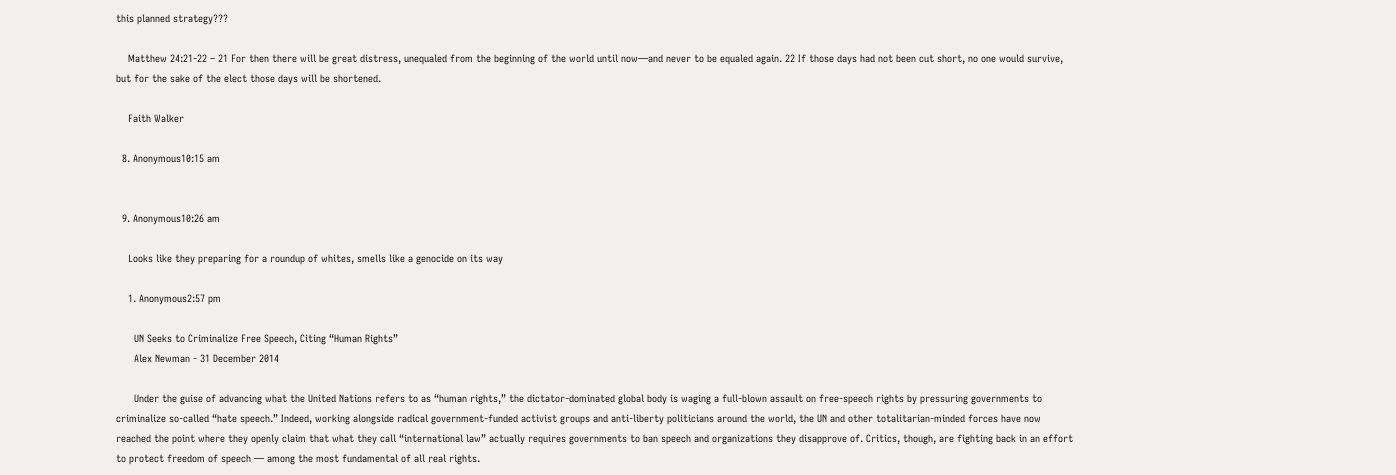this planned strategy???

    Matthew 24:21-22 – 21 For then there will be great distress, unequaled from the beginning of the world until now—and never to be equaled again. 22 If those days had not been cut short, no one would survive, but for the sake of the elect those days will be shortened.

    Faith Walker

  8. Anonymous10:15 am


  9. Anonymous10:26 am

    Looks like they preparing for a roundup of whites, smells like a genocide on its way

    1. Anonymous2:57 pm

      UN Seeks to Criminalize Free Speech, Citing “Human Rights”
      Alex Newman - 31 December 2014

      Under the guise of advancing what the United Nations refers to as “human rights,” the dictator-dominated global body is waging a full-blown assault on free-speech rights by pressuring governments to criminalize so-called “hate speech.” Indeed, working alongside radical government-funded activist groups and anti-liberty politicians around the world, the UN and other totalitarian-minded forces have now reached the point where they openly claim that what they call “international law” actually requires governments to ban speech and organizations they disapprove of. Critics, though, are fighting back in an effort to protect freedom of speech — among the most fundamental of all real rights.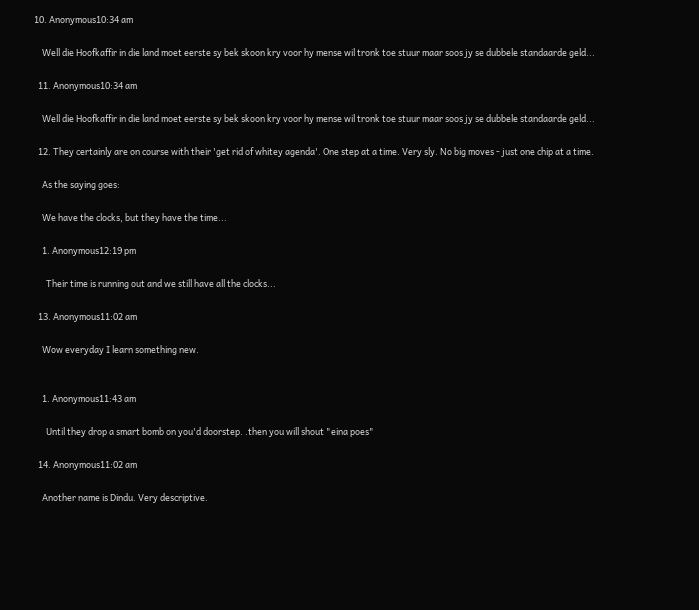10. Anonymous10:34 am

    Well die Hoofkaffir in die land moet eerste sy bek skoon kry voor hy mense wil tronk toe stuur maar soos jy se dubbele standaarde geld...

  11. Anonymous10:34 am

    Well die Hoofkaffir in die land moet eerste sy bek skoon kry voor hy mense wil tronk toe stuur maar soos jy se dubbele standaarde geld...

  12. They certainly are on course with their 'get rid of whitey agenda'. One step at a time. Very sly. No big moves - just one chip at a time.

    As the saying goes:

    We have the clocks, but they have the time...

    1. Anonymous12:19 pm

      Their time is running out and we still have all the clocks...

  13. Anonymous11:02 am

    Wow everyday I learn something new.


    1. Anonymous11:43 am

      Until they drop a smart bomb on you'd doorstep. .then you will shout "eina poes"

  14. Anonymous11:02 am

    Another name is Dindu. Very descriptive.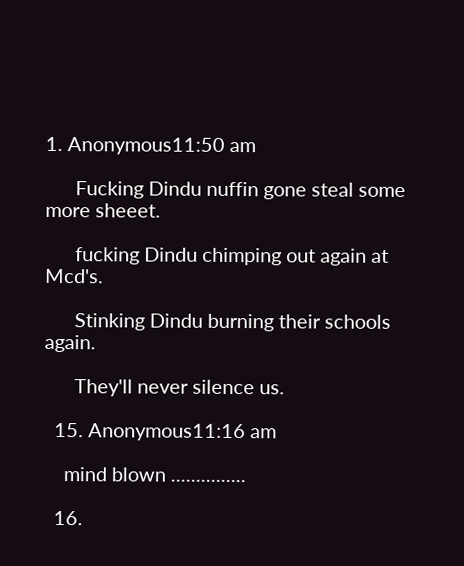1. Anonymous11:50 am

      Fucking Dindu nuffin gone steal some more sheeet.

      fucking Dindu chimping out again at Mcd's.

      Stinking Dindu burning their schools again.

      They'll never silence us.

  15. Anonymous11:16 am

    mind blown ...............

  16.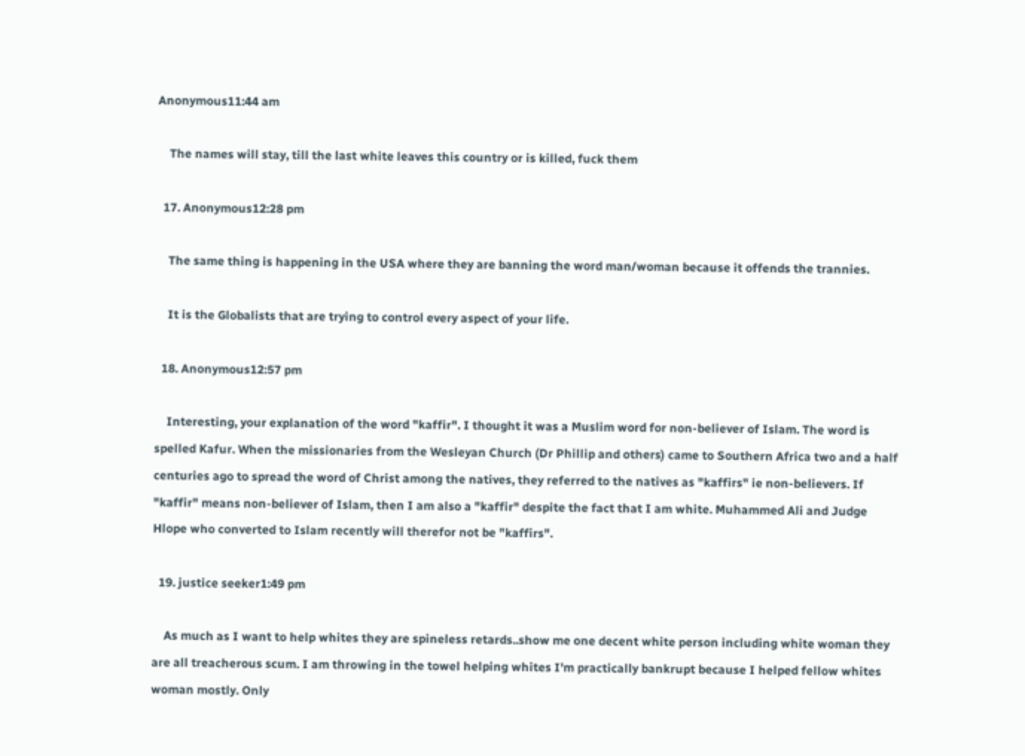Anonymous11:44 am

    The names will stay, till the last white leaves this country or is killed, fuck them

  17. Anonymous12:28 pm

    The same thing is happening in the USA where they are banning the word man/woman because it offends the trannies.

    It is the Globalists that are trying to control every aspect of your life.

  18. Anonymous12:57 pm

    Interesting, your explanation of the word "kaffir". I thought it was a Muslim word for non-believer of Islam. The word is spelled Kafur. When the missionaries from the Wesleyan Church (Dr Phillip and others) came to Southern Africa two and a half centuries ago to spread the word of Christ among the natives, they referred to the natives as "kaffirs" ie non-believers. If "kaffir" means non-believer of Islam, then I am also a "kaffir" despite the fact that I am white. Muhammed Ali and Judge Hlope who converted to Islam recently will therefor not be "kaffirs".

  19. justice seeker1:49 pm

    As much as I want to help whites they are spineless retards..show me one decent white person including white woman they are all treacherous scum. I am throwing in the towel helping whites I'm practically bankrupt because I helped fellow whites woman mostly. Only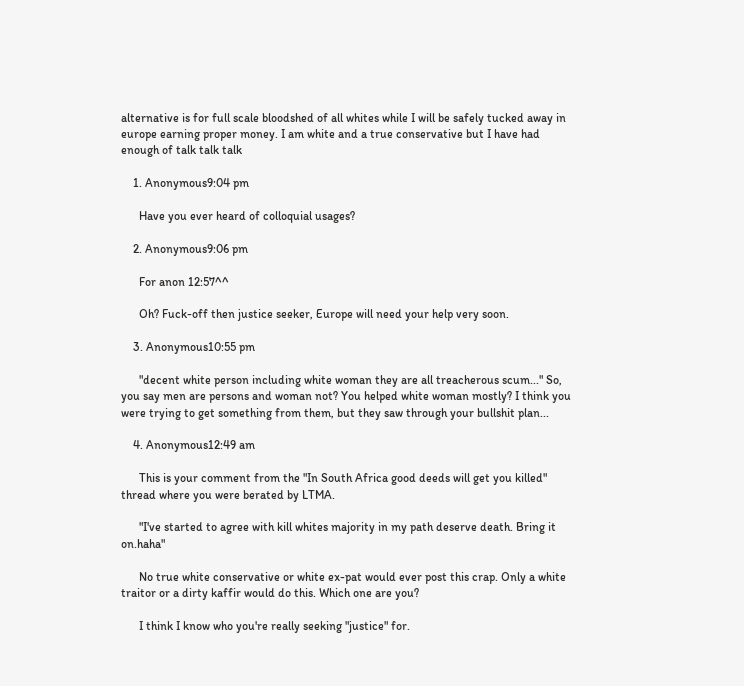alternative is for full scale bloodshed of all whites while I will be safely tucked away in europe earning proper money. I am white and a true conservative but I have had enough of talk talk talk

    1. Anonymous9:04 pm

      Have you ever heard of colloquial usages?

    2. Anonymous9:06 pm

      For anon 12:57^^

      Oh? Fuck-off then justice seeker, Europe will need your help very soon.

    3. Anonymous10:55 pm

      "decent white person including white woman they are all treacherous scum..." So, you say men are persons and woman not? You helped white woman mostly? I think you were trying to get something from them, but they saw through your bullshit plan...

    4. Anonymous12:49 am

      This is your comment from the "In South Africa good deeds will get you killed" thread where you were berated by LTMA.

      "I've started to agree with kill whites majority in my path deserve death. Bring it on.haha"

      No true white conservative or white ex-pat would ever post this crap. Only a white traitor or a dirty kaffir would do this. Which one are you?

      I think I know who you're really seeking "justice" for.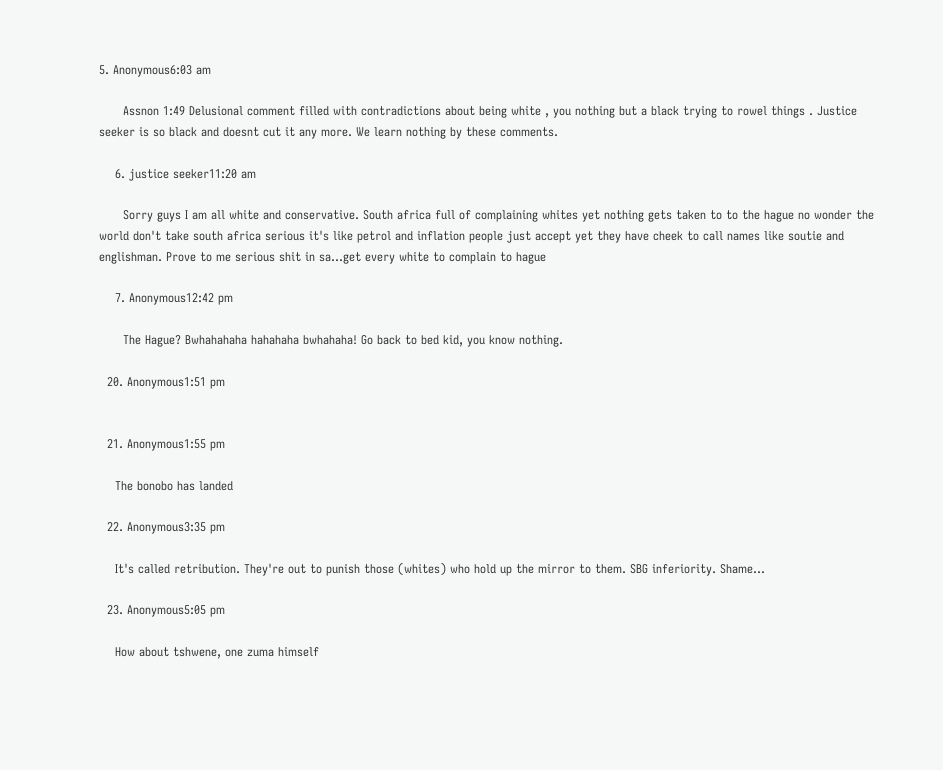5. Anonymous6:03 am

      Assnon 1:49 Delusional comment filled with contradictions about being white , you nothing but a black trying to rowel things . Justice seeker is so black and doesnt cut it any more. We learn nothing by these comments.

    6. justice seeker11:20 am

      Sorry guys I am all white and conservative. South africa full of complaining whites yet nothing gets taken to to the hague no wonder the world don't take south africa serious it's like petrol and inflation people just accept yet they have cheek to call names like soutie and englishman. Prove to me serious shit in sa...get every white to complain to hague

    7. Anonymous12:42 pm

      The Hague? Bwhahahaha hahahaha bwhahaha! Go back to bed kid, you know nothing.

  20. Anonymous1:51 pm


  21. Anonymous1:55 pm

    The bonobo has landed

  22. Anonymous3:35 pm

    It's called retribution. They're out to punish those (whites) who hold up the mirror to them. SBG inferiority. Shame...

  23. Anonymous5:05 pm

    How about tshwene, one zuma himself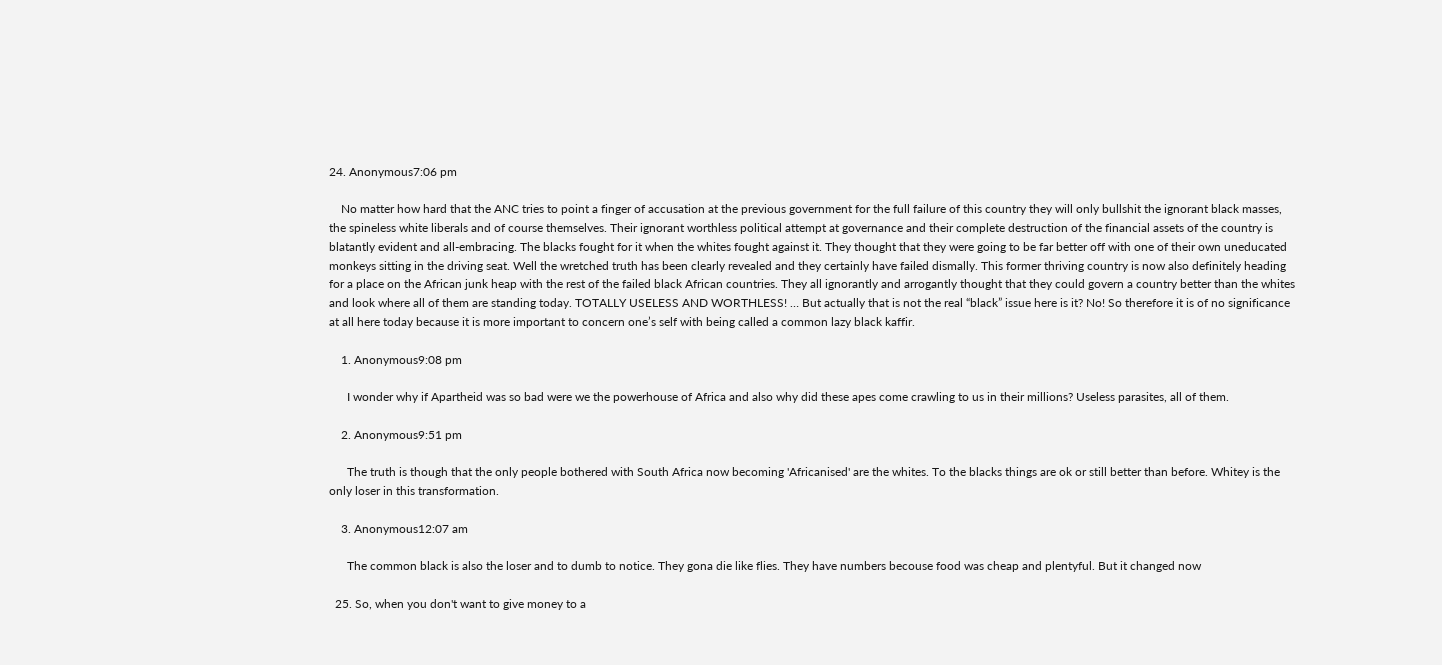24. Anonymous7:06 pm

    No matter how hard that the ANC tries to point a finger of accusation at the previous government for the full failure of this country they will only bullshit the ignorant black masses, the spineless white liberals and of course themselves. Their ignorant worthless political attempt at governance and their complete destruction of the financial assets of the country is blatantly evident and all-embracing. The blacks fought for it when the whites fought against it. They thought that they were going to be far better off with one of their own uneducated monkeys sitting in the driving seat. Well the wretched truth has been clearly revealed and they certainly have failed dismally. This former thriving country is now also definitely heading for a place on the African junk heap with the rest of the failed black African countries. They all ignorantly and arrogantly thought that they could govern a country better than the whites and look where all of them are standing today. TOTALLY USELESS AND WORTHLESS! … But actually that is not the real “black” issue here is it? No! So therefore it is of no significance at all here today because it is more important to concern one’s self with being called a common lazy black kaffir.

    1. Anonymous9:08 pm

      I wonder why if Apartheid was so bad were we the powerhouse of Africa and also why did these apes come crawling to us in their millions? Useless parasites, all of them.

    2. Anonymous9:51 pm

      The truth is though that the only people bothered with South Africa now becoming 'Africanised' are the whites. To the blacks things are ok or still better than before. Whitey is the only loser in this transformation.

    3. Anonymous12:07 am

      The common black is also the loser and to dumb to notice. They gona die like flies. They have numbers becouse food was cheap and plentyful. But it changed now

  25. So, when you don't want to give money to a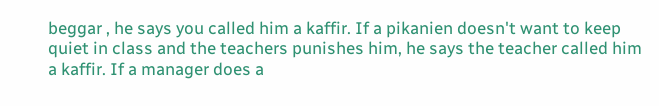beggar , he says you called him a kaffir. If a pikanien doesn't want to keep quiet in class and the teachers punishes him, he says the teacher called him a kaffir. If a manager does a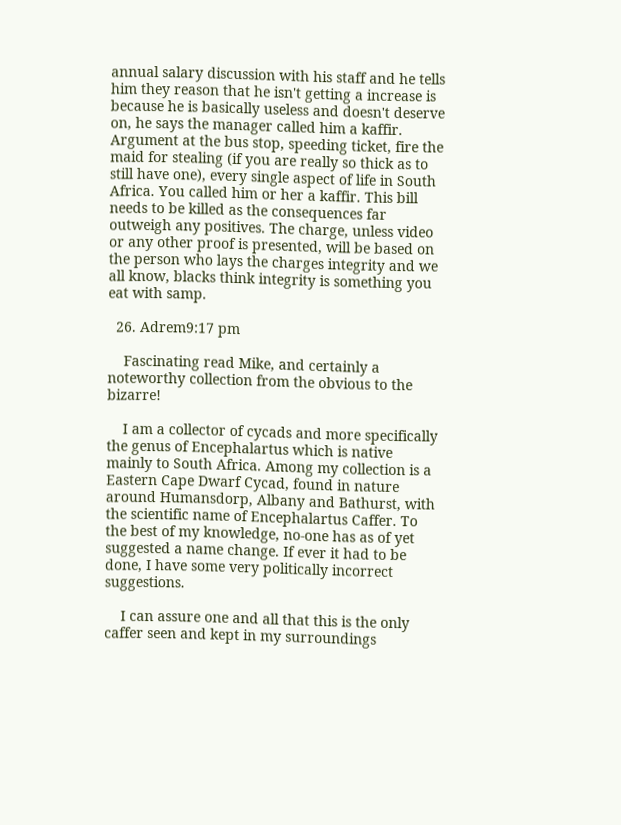annual salary discussion with his staff and he tells him they reason that he isn't getting a increase is because he is basically useless and doesn't deserve on, he says the manager called him a kaffir. Argument at the bus stop, speeding ticket, fire the maid for stealing (if you are really so thick as to still have one), every single aspect of life in South Africa. You called him or her a kaffir. This bill needs to be killed as the consequences far outweigh any positives. The charge, unless video or any other proof is presented, will be based on the person who lays the charges integrity and we all know, blacks think integrity is something you eat with samp.

  26. Adrem9:17 pm

    Fascinating read Mike, and certainly a noteworthy collection from the obvious to the bizarre!

    I am a collector of cycads and more specifically the genus of Encephalartus which is native mainly to South Africa. Among my collection is a Eastern Cape Dwarf Cycad, found in nature around Humansdorp, Albany and Bathurst, with the scientific name of Encephalartus Caffer. To the best of my knowledge, no-one has as of yet suggested a name change. If ever it had to be done, I have some very politically incorrect suggestions.

    I can assure one and all that this is the only caffer seen and kept in my surroundings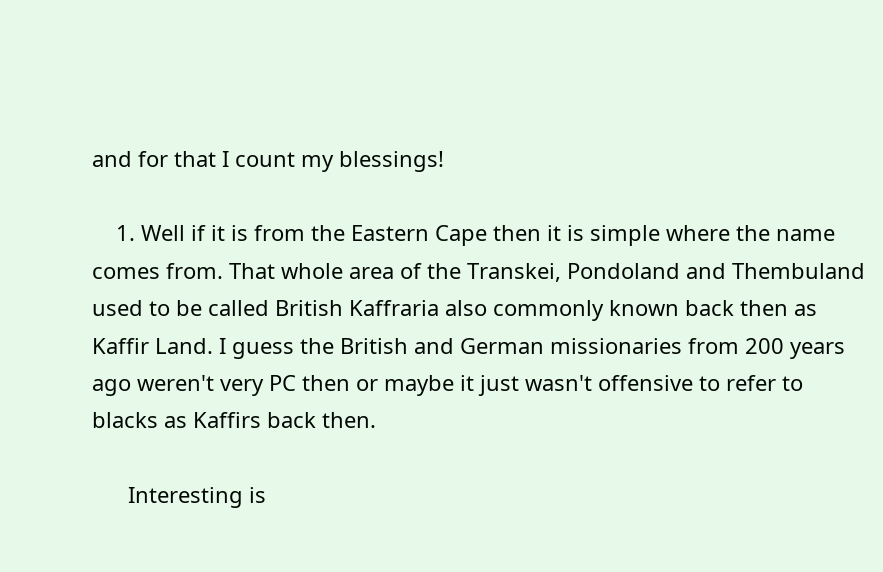and for that I count my blessings!

    1. Well if it is from the Eastern Cape then it is simple where the name comes from. That whole area of the Transkei, Pondoland and Thembuland used to be called British Kaffraria also commonly known back then as Kaffir Land. I guess the British and German missionaries from 200 years ago weren't very PC then or maybe it just wasn't offensive to refer to blacks as Kaffirs back then.

      Interesting is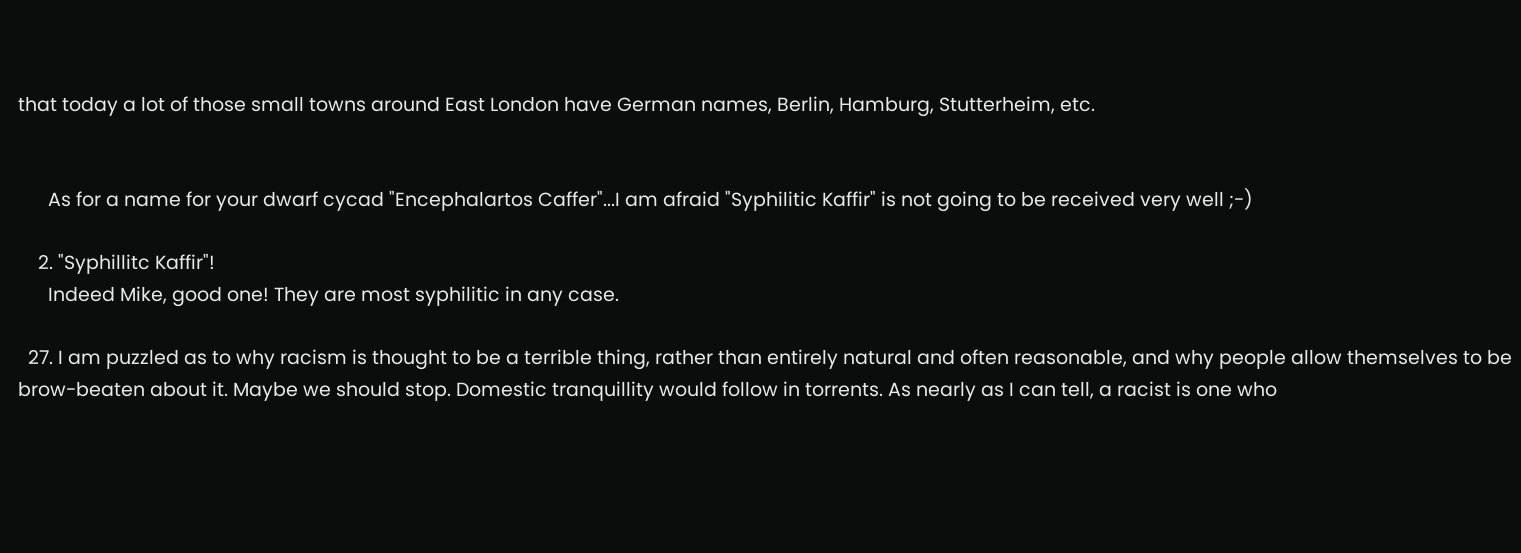that today a lot of those small towns around East London have German names, Berlin, Hamburg, Stutterheim, etc.


      As for a name for your dwarf cycad "Encephalartos Caffer"...I am afraid "Syphilitic Kaffir" is not going to be received very well ;-)

    2. "Syphillitc Kaffir"!
      Indeed Mike, good one! They are most syphilitic in any case.

  27. I am puzzled as to why racism is thought to be a terrible thing, rather than entirely natural and often reasonable, and why people allow themselves to be brow-beaten about it. Maybe we should stop. Domestic tranquillity would follow in torrents. As nearly as I can tell, a racist is one who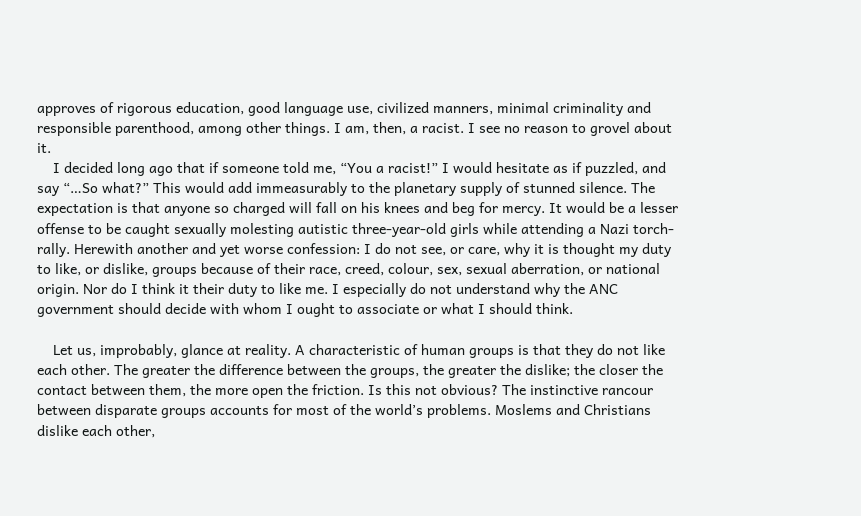approves of rigorous education, good language use, civilized manners, minimal criminality and responsible parenthood, among other things. I am, then, a racist. I see no reason to grovel about it.
    I decided long ago that if someone told me, “You a racist!” I would hesitate as if puzzled, and say “…So what?” This would add immeasurably to the planetary supply of stunned silence. The expectation is that anyone so charged will fall on his knees and beg for mercy. It would be a lesser offense to be caught sexually molesting autistic three-year-old girls while attending a Nazi torch-rally. Herewith another and yet worse confession: I do not see, or care, why it is thought my duty to like, or dislike, groups because of their race, creed, colour, sex, sexual aberration, or national origin. Nor do I think it their duty to like me. I especially do not understand why the ANC government should decide with whom I ought to associate or what I should think.

    Let us, improbably, glance at reality. A characteristic of human groups is that they do not like each other. The greater the difference between the groups, the greater the dislike; the closer the contact between them, the more open the friction. Is this not obvious? The instinctive rancour between disparate groups accounts for most of the world’s problems. Moslems and Christians dislike each other,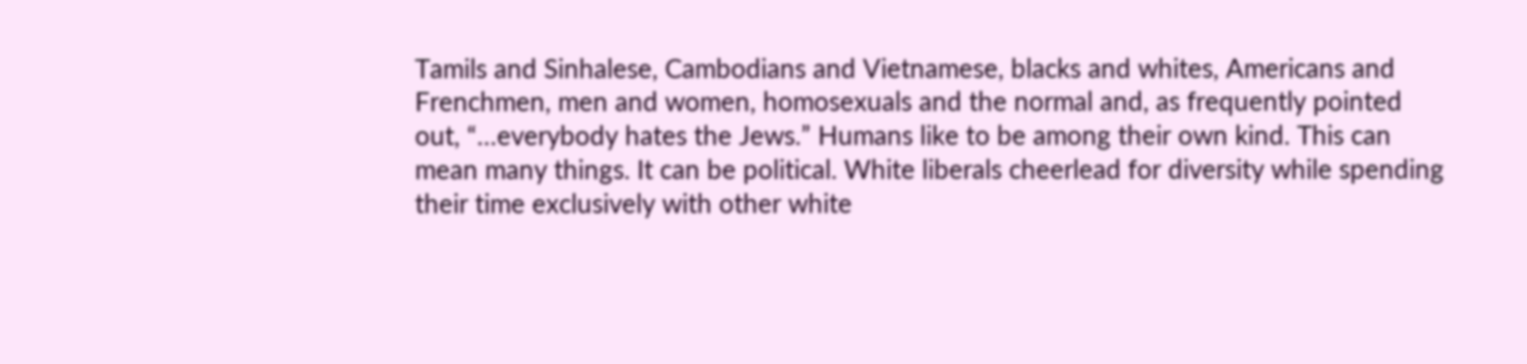Tamils and Sinhalese, Cambodians and Vietnamese, blacks and whites, Americans and Frenchmen, men and women, homosexuals and the normal and, as frequently pointed out, “…everybody hates the Jews.” Humans like to be among their own kind. This can mean many things. It can be political. White liberals cheerlead for diversity while spending their time exclusively with other white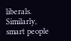liberals. Similarly, smart people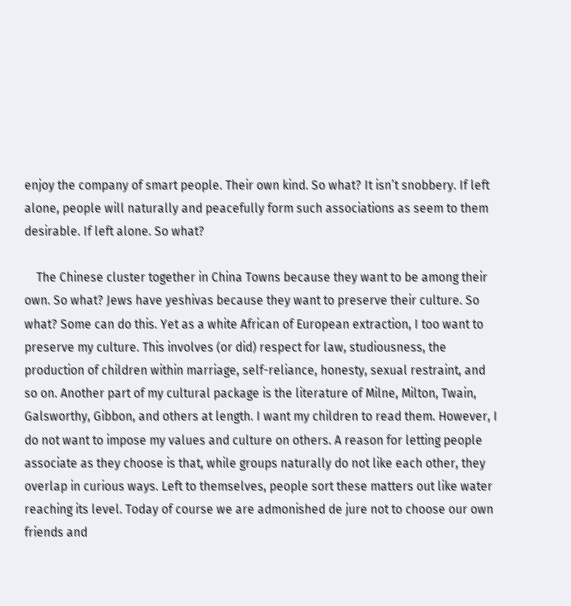enjoy the company of smart people. Their own kind. So what? It isn’t snobbery. If left alone, people will naturally and peacefully form such associations as seem to them desirable. If left alone. So what?

    The Chinese cluster together in China Towns because they want to be among their own. So what? Jews have yeshivas because they want to preserve their culture. So what? Some can do this. Yet as a white African of European extraction, I too want to preserve my culture. This involves (or did) respect for law, studiousness, the production of children within marriage, self-reliance, honesty, sexual restraint, and so on. Another part of my cultural package is the literature of Milne, Milton, Twain, Galsworthy, Gibbon, and others at length. I want my children to read them. However, I do not want to impose my values and culture on others. A reason for letting people associate as they choose is that, while groups naturally do not like each other, they overlap in curious ways. Left to themselves, people sort these matters out like water reaching its level. Today of course we are admonished de jure not to choose our own friends and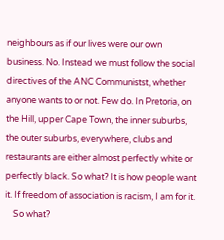neighbours as if our lives were our own business. No. Instead we must follow the social directives of the ANC Communistst, whether anyone wants to or not. Few do. In Pretoria, on the Hill, upper Cape Town, the inner suburbs, the outer suburbs, everywhere, clubs and restaurants are either almost perfectly white or perfectly black. So what? It is how people want it. If freedom of association is racism, I am for it.
    So what?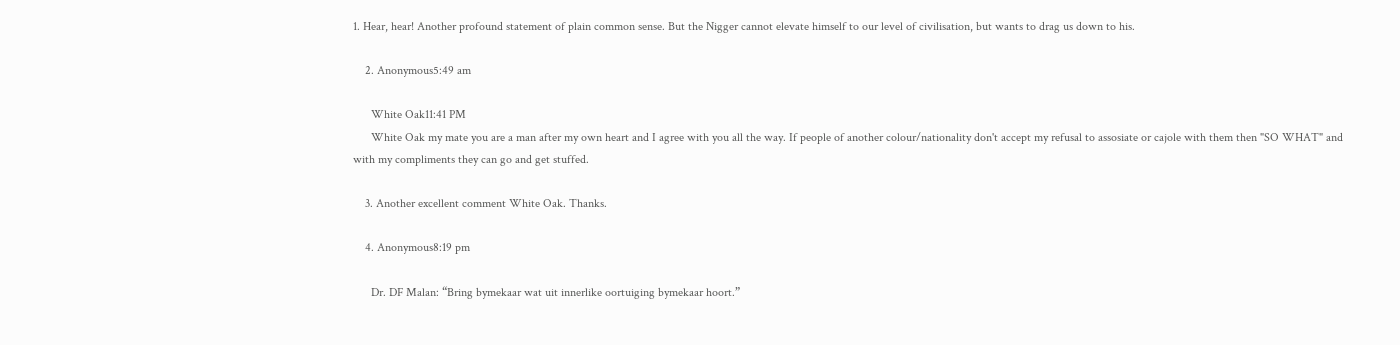1. Hear, hear! Another profound statement of plain common sense. But the Nigger cannot elevate himself to our level of civilisation, but wants to drag us down to his.

    2. Anonymous5:49 am

      White Oak11:41 PM
      White Oak my mate you are a man after my own heart and I agree with you all the way. If people of another colour/nationality don't accept my refusal to assosiate or cajole with them then "SO WHAT" and with my compliments they can go and get stuffed.

    3. Another excellent comment White Oak. Thanks.

    4. Anonymous8:19 pm

      Dr. DF Malan: “Bring bymekaar wat uit innerlike oortuiging bymekaar hoort.”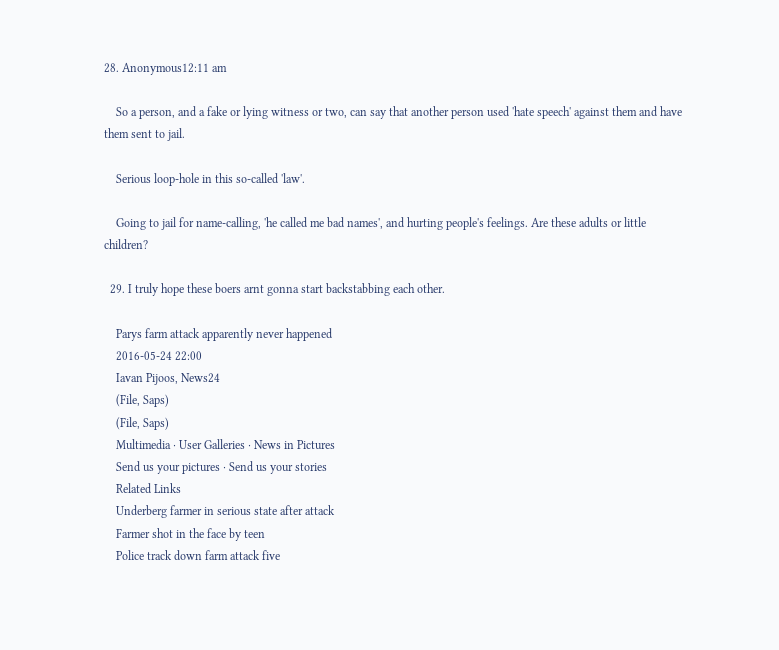28. Anonymous12:11 am

    So a person, and a fake or lying witness or two, can say that another person used 'hate speech' against them and have them sent to jail.

    Serious loop-hole in this so-called 'law'.

    Going to jail for name-calling, 'he called me bad names', and hurting people's feelings. Are these adults or little children?

  29. I truly hope these boers arnt gonna start backstabbing each other.

    Parys farm attack apparently never happened
    2016-05-24 22:00
    Iavan Pijoos, News24
    (File, Saps)
    (File, Saps)
    Multimedia · User Galleries · News in Pictures
    Send us your pictures · Send us your stories
    Related Links
    Underberg farmer in serious state after attack
    Farmer shot in the face by teen
    Police track down farm attack five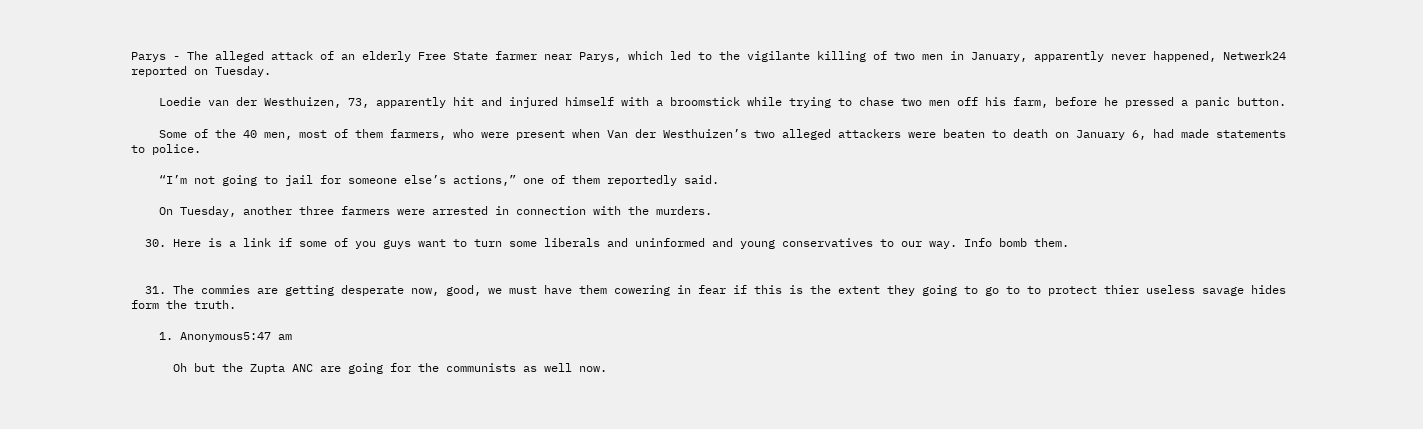Parys - The alleged attack of an elderly Free State farmer near Parys, which led to the vigilante killing of two men in January, apparently never happened, Netwerk24 reported on Tuesday.

    Loedie van der Westhuizen, 73, apparently hit and injured himself with a broomstick while trying to chase two men off his farm, before he pressed a panic button.

    Some of the 40 men, most of them farmers, who were present when Van der Westhuizen’s two alleged attackers were beaten to death on January 6, had made statements to police.

    “I’m not going to jail for someone else’s actions,” one of them reportedly said.

    On Tuesday, another three farmers were arrested in connection with the murders.

  30. Here is a link if some of you guys want to turn some liberals and uninformed and young conservatives to our way. Info bomb them.


  31. The commies are getting desperate now, good, we must have them cowering in fear if this is the extent they going to go to to protect thier useless savage hides form the truth.

    1. Anonymous5:47 am

      Oh but the Zupta ANC are going for the communists as well now.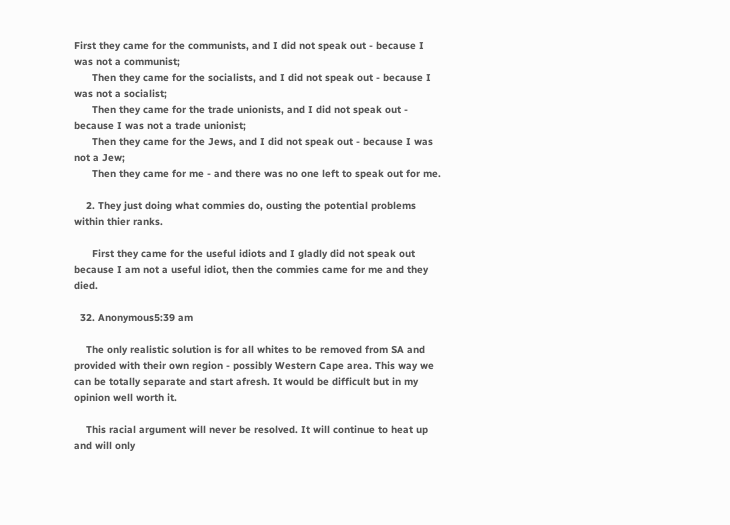First they came for the communists, and I did not speak out - because I was not a communist;
      Then they came for the socialists, and I did not speak out - because I was not a socialist;
      Then they came for the trade unionists, and I did not speak out - because I was not a trade unionist;
      Then they came for the Jews, and I did not speak out - because I was not a Jew;
      Then they came for me - and there was no one left to speak out for me.

    2. They just doing what commies do, ousting the potential problems within thier ranks.

      First they came for the useful idiots and I gladly did not speak out because I am not a useful idiot, then the commies came for me and they died.

  32. Anonymous5:39 am

    The only realistic solution is for all whites to be removed from SA and provided with their own region - possibly Western Cape area. This way we can be totally separate and start afresh. It would be difficult but in my opinion well worth it.

    This racial argument will never be resolved. It will continue to heat up and will only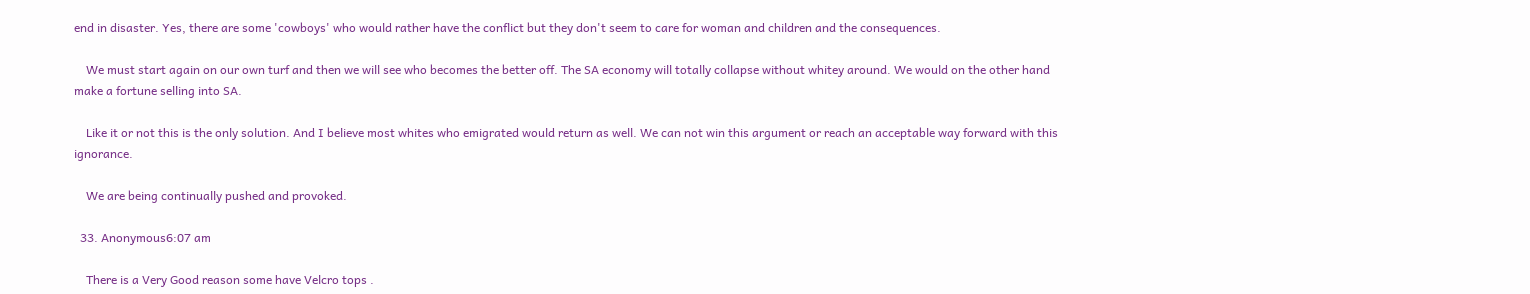end in disaster. Yes, there are some 'cowboys' who would rather have the conflict but they don't seem to care for woman and children and the consequences.

    We must start again on our own turf and then we will see who becomes the better off. The SA economy will totally collapse without whitey around. We would on the other hand make a fortune selling into SA.

    Like it or not this is the only solution. And I believe most whites who emigrated would return as well. We can not win this argument or reach an acceptable way forward with this ignorance.

    We are being continually pushed and provoked.

  33. Anonymous6:07 am

    There is a Very Good reason some have Velcro tops .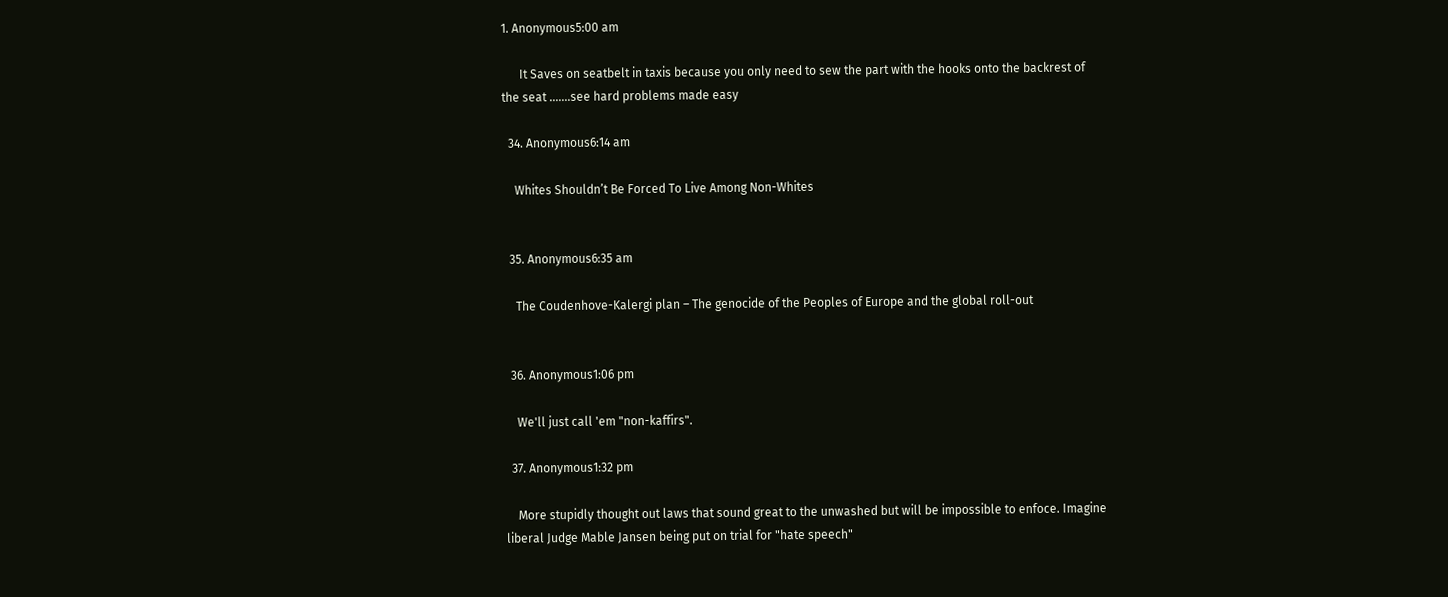1. Anonymous5:00 am

      It Saves on seatbelt in taxis because you only need to sew the part with the hooks onto the backrest of the seat .......see hard problems made easy

  34. Anonymous6:14 am

    Whites Shouldn’t Be Forced To Live Among Non-Whites


  35. Anonymous6:35 am

    The Coudenhove-Kalergi plan – The genocide of the Peoples of Europe and the global roll-out


  36. Anonymous1:06 pm

    We'll just call 'em "non-kaffirs".

  37. Anonymous1:32 pm

    More stupidly thought out laws that sound great to the unwashed but will be impossible to enfoce. Imagine liberal Judge Mable Jansen being put on trial for "hate speech"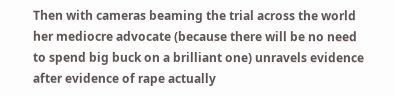Then with cameras beaming the trial across the world her mediocre advocate (because there will be no need to spend big buck on a brilliant one) unravels evidence after evidence of rape actually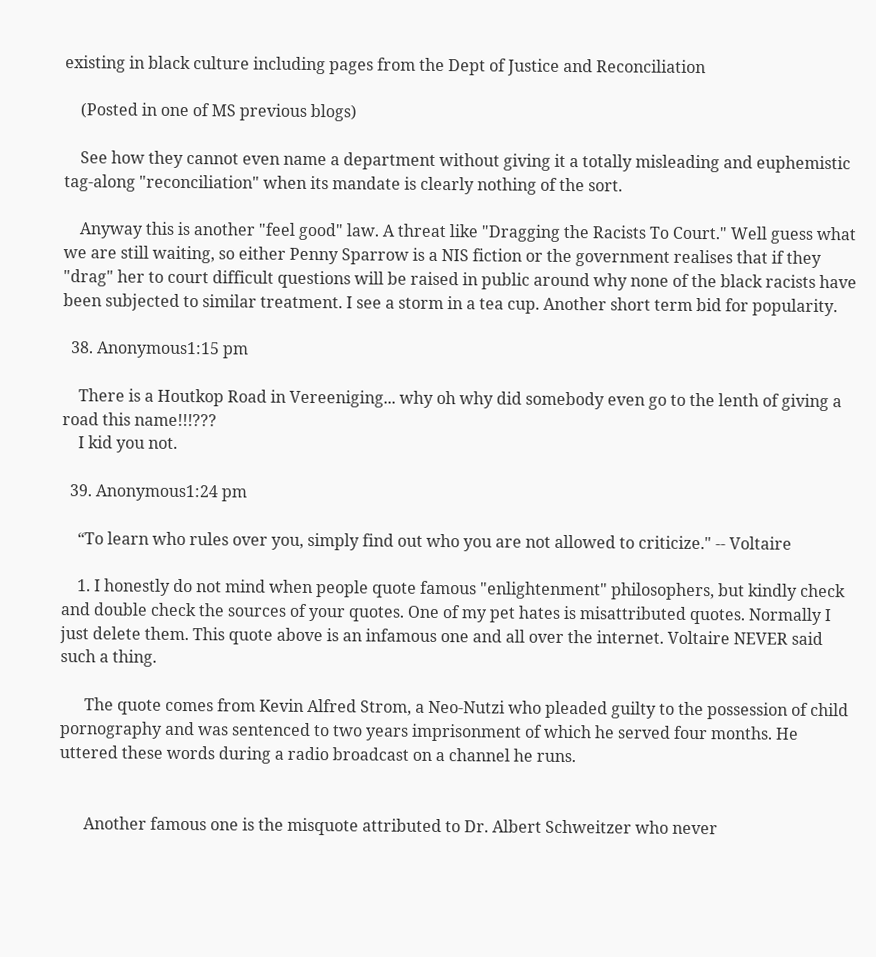existing in black culture including pages from the Dept of Justice and Reconciliation

    (Posted in one of MS previous blogs)

    See how they cannot even name a department without giving it a totally misleading and euphemistic tag-along "reconciliation" when its mandate is clearly nothing of the sort.

    Anyway this is another "feel good" law. A threat like "Dragging the Racists To Court." Well guess what we are still waiting, so either Penny Sparrow is a NIS fiction or the government realises that if they "drag" her to court difficult questions will be raised in public around why none of the black racists have been subjected to similar treatment. I see a storm in a tea cup. Another short term bid for popularity.

  38. Anonymous1:15 pm

    There is a Houtkop Road in Vereeniging... why oh why did somebody even go to the lenth of giving a road this name!!!???
    I kid you not.

  39. Anonymous1:24 pm

    “To learn who rules over you, simply find out who you are not allowed to criticize." -- Voltaire

    1. I honestly do not mind when people quote famous "enlightenment" philosophers, but kindly check and double check the sources of your quotes. One of my pet hates is misattributed quotes. Normally I just delete them. This quote above is an infamous one and all over the internet. Voltaire NEVER said such a thing.

      The quote comes from Kevin Alfred Strom, a Neo-Nutzi who pleaded guilty to the possession of child pornography and was sentenced to two years imprisonment of which he served four months. He uttered these words during a radio broadcast on a channel he runs.


      Another famous one is the misquote attributed to Dr. Albert Schweitzer who never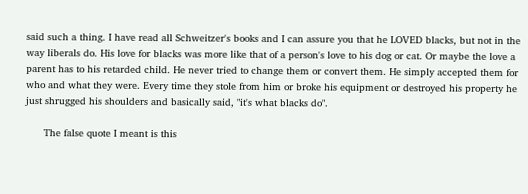said such a thing. I have read all Schweitzer's books and I can assure you that he LOVED blacks, but not in the way liberals do. His love for blacks was more like that of a person's love to his dog or cat. Or maybe the love a parent has to his retarded child. He never tried to change them or convert them. He simply accepted them for who and what they were. Every time they stole from him or broke his equipment or destroyed his property he just shrugged his shoulders and basically said, "it's what blacks do".

      The false quote I meant is this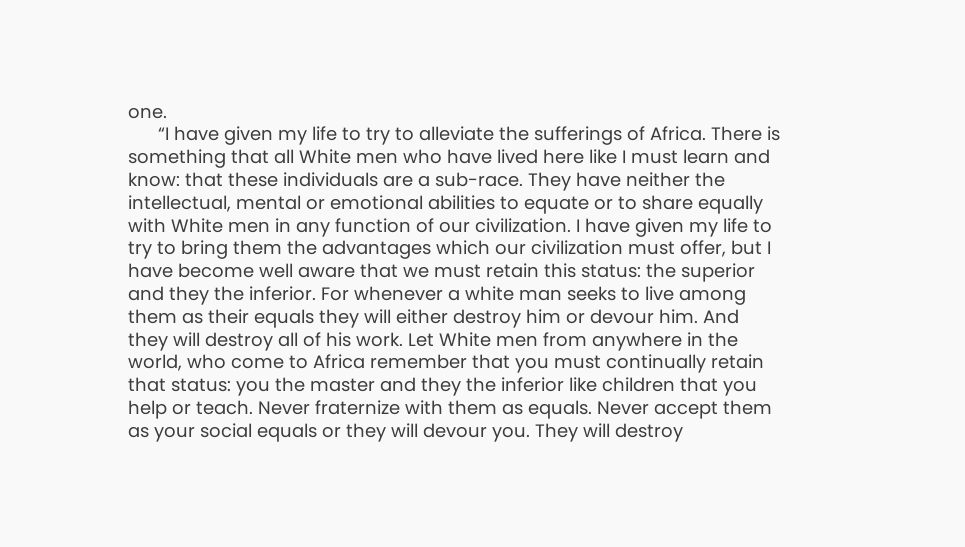one.
      “I have given my life to try to alleviate the sufferings of Africa. There is something that all White men who have lived here like I must learn and know: that these individuals are a sub-race. They have neither the intellectual, mental or emotional abilities to equate or to share equally with White men in any function of our civilization. I have given my life to try to bring them the advantages which our civilization must offer, but I have become well aware that we must retain this status: the superior and they the inferior. For whenever a white man seeks to live among them as their equals they will either destroy him or devour him. And they will destroy all of his work. Let White men from anywhere in the world, who come to Africa remember that you must continually retain that status: you the master and they the inferior like children that you help or teach. Never fraternize with them as equals. Never accept them as your social equals or they will devour you. They will destroy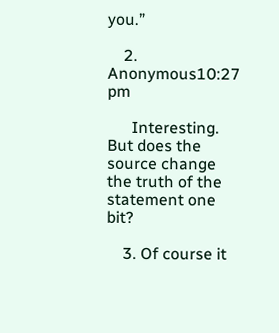you.”

    2. Anonymous10:27 pm

      Interesting. But does the source change the truth of the statement one bit?

    3. Of course it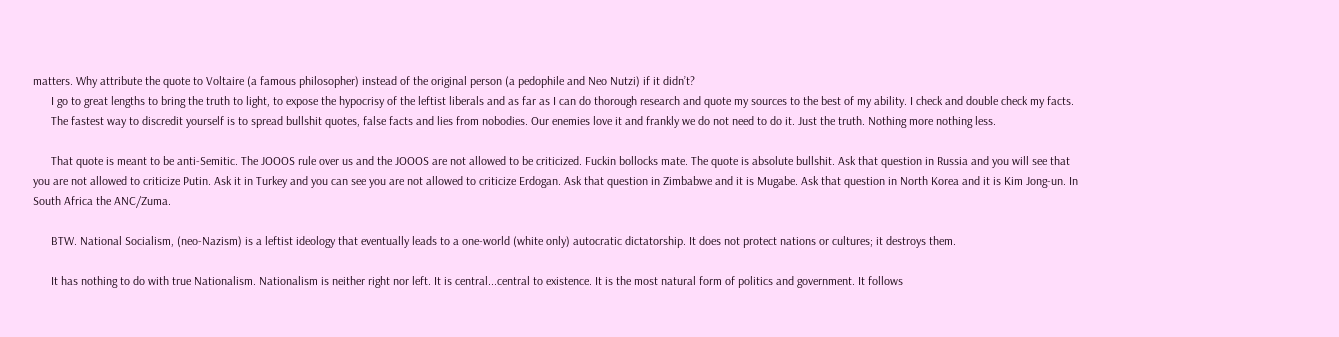matters. Why attribute the quote to Voltaire (a famous philosopher) instead of the original person (a pedophile and Neo Nutzi) if it didn’t?
      I go to great lengths to bring the truth to light, to expose the hypocrisy of the leftist liberals and as far as I can do thorough research and quote my sources to the best of my ability. I check and double check my facts.
      The fastest way to discredit yourself is to spread bullshit quotes, false facts and lies from nobodies. Our enemies love it and frankly we do not need to do it. Just the truth. Nothing more nothing less.

      That quote is meant to be anti-Semitic. The JOOOS rule over us and the JOOOS are not allowed to be criticized. Fuckin bollocks mate. The quote is absolute bullshit. Ask that question in Russia and you will see that you are not allowed to criticize Putin. Ask it in Turkey and you can see you are not allowed to criticize Erdogan. Ask that question in Zimbabwe and it is Mugabe. Ask that question in North Korea and it is Kim Jong-un. In South Africa the ANC/Zuma.

      BTW. National Socialism, (neo-Nazism) is a leftist ideology that eventually leads to a one-world (white only) autocratic dictatorship. It does not protect nations or cultures; it destroys them.

      It has nothing to do with true Nationalism. Nationalism is neither right nor left. It is central...central to existence. It is the most natural form of politics and government. It follows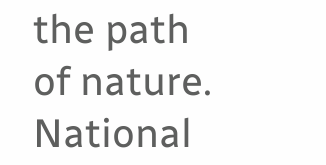the path of nature. National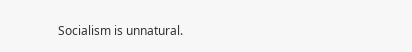Socialism is unnatural.